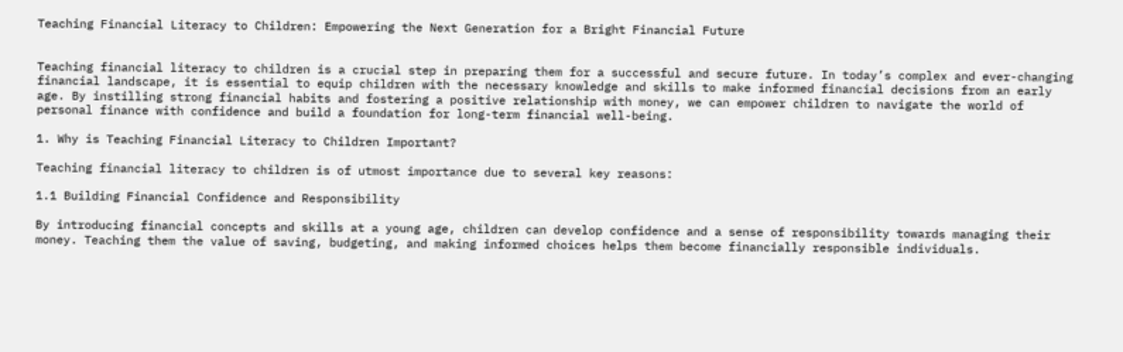Teaching Financial Literacy to Children: Empowering the Next Generation for a Bright Financial Future


Teaching financial literacy to children is a crucial step in preparing them for a successful and secure future. In today’s complex and ever-changing financial landscape, it is essential to equip children with the necessary knowledge and skills to make informed financial decisions from an early age. By instilling strong financial habits and fostering a positive relationship with money, we can empower children to navigate the world of personal finance with confidence and build a foundation for long-term financial well-being.

1. Why is Teaching Financial Literacy to Children Important?

Teaching financial literacy to children is of utmost importance due to several key reasons:

1.1 Building Financial Confidence and Responsibility

By introducing financial concepts and skills at a young age, children can develop confidence and a sense of responsibility towards managing their money. Teaching them the value of saving, budgeting, and making informed choices helps them become financially responsible individuals.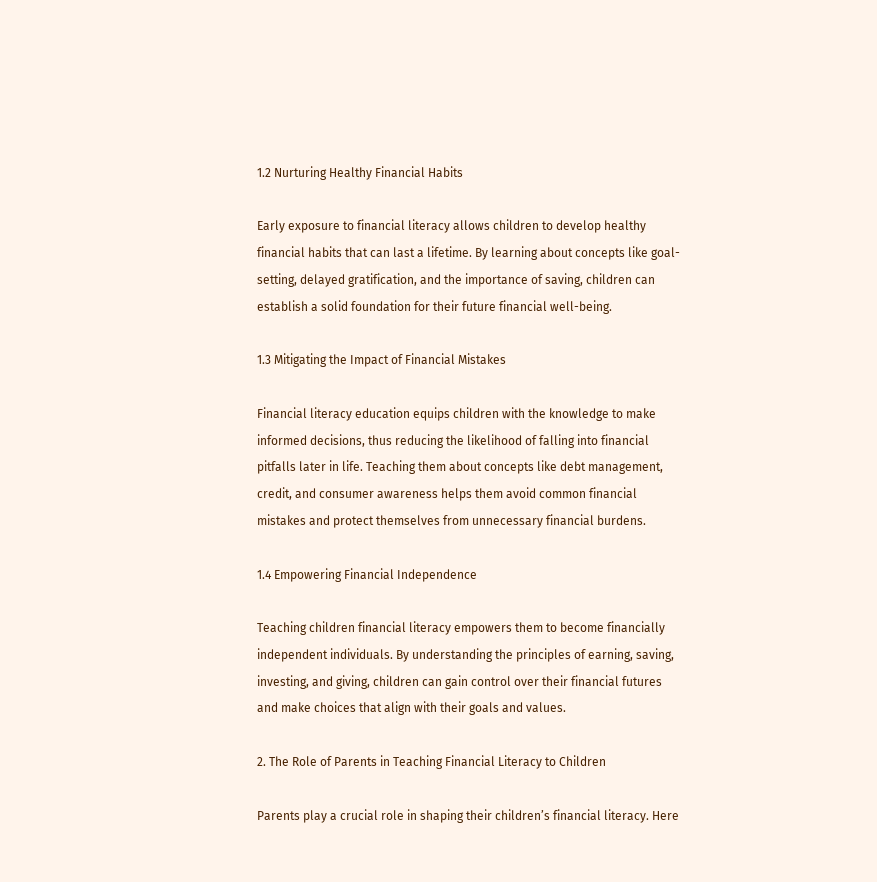1.2 Nurturing Healthy Financial Habits

Early exposure to financial literacy allows children to develop healthy financial habits that can last a lifetime. By learning about concepts like goal-setting, delayed gratification, and the importance of saving, children can establish a solid foundation for their future financial well-being.

1.3 Mitigating the Impact of Financial Mistakes

Financial literacy education equips children with the knowledge to make informed decisions, thus reducing the likelihood of falling into financial pitfalls later in life. Teaching them about concepts like debt management, credit, and consumer awareness helps them avoid common financial mistakes and protect themselves from unnecessary financial burdens.

1.4 Empowering Financial Independence

Teaching children financial literacy empowers them to become financially independent individuals. By understanding the principles of earning, saving, investing, and giving, children can gain control over their financial futures and make choices that align with their goals and values.

2. The Role of Parents in Teaching Financial Literacy to Children

Parents play a crucial role in shaping their children’s financial literacy. Here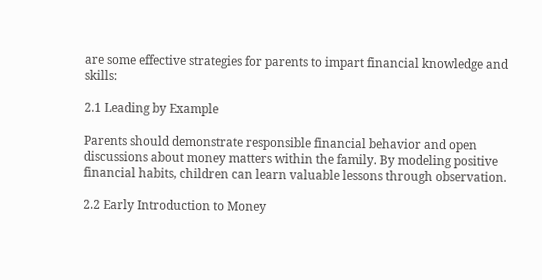are some effective strategies for parents to impart financial knowledge and skills:

2.1 Leading by Example

Parents should demonstrate responsible financial behavior and open discussions about money matters within the family. By modeling positive financial habits, children can learn valuable lessons through observation.

2.2 Early Introduction to Money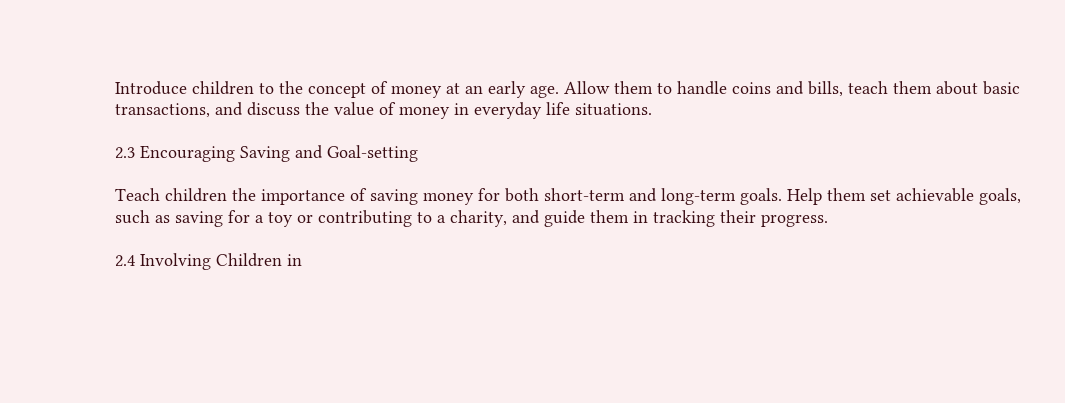Introduce children to the concept of money at an early age. Allow them to handle coins and bills, teach them about basic transactions, and discuss the value of money in everyday life situations.

2.3 Encouraging Saving and Goal-setting

Teach children the importance of saving money for both short-term and long-term goals. Help them set achievable goals, such as saving for a toy or contributing to a charity, and guide them in tracking their progress.

2.4 Involving Children in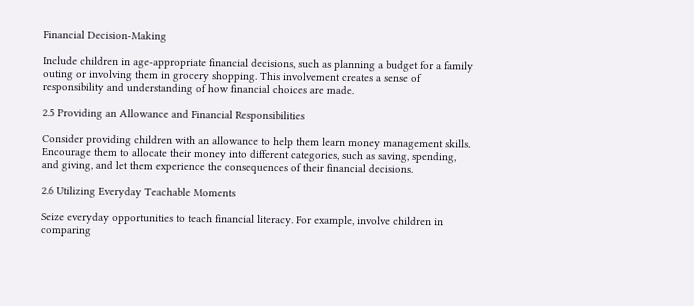Financial Decision-Making

Include children in age-appropriate financial decisions, such as planning a budget for a family outing or involving them in grocery shopping. This involvement creates a sense of responsibility and understanding of how financial choices are made.

2.5 Providing an Allowance and Financial Responsibilities

Consider providing children with an allowance to help them learn money management skills. Encourage them to allocate their money into different categories, such as saving, spending, and giving, and let them experience the consequences of their financial decisions.

2.6 Utilizing Everyday Teachable Moments

Seize everyday opportunities to teach financial literacy. For example, involve children in comparing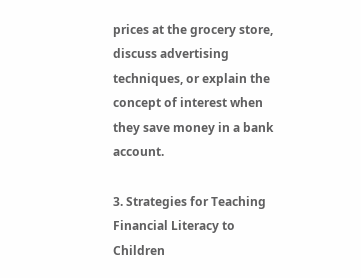prices at the grocery store, discuss advertising techniques, or explain the concept of interest when they save money in a bank account.

3. Strategies for Teaching Financial Literacy to Children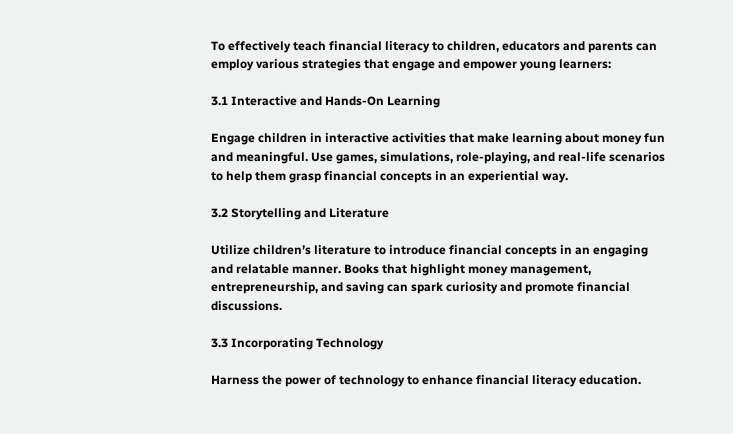To effectively teach financial literacy to children, educators and parents can employ various strategies that engage and empower young learners:

3.1 Interactive and Hands-On Learning

Engage children in interactive activities that make learning about money fun and meaningful. Use games, simulations, role-playing, and real-life scenarios to help them grasp financial concepts in an experiential way.

3.2 Storytelling and Literature

Utilize children’s literature to introduce financial concepts in an engaging and relatable manner. Books that highlight money management, entrepreneurship, and saving can spark curiosity and promote financial discussions.

3.3 Incorporating Technology

Harness the power of technology to enhance financial literacy education.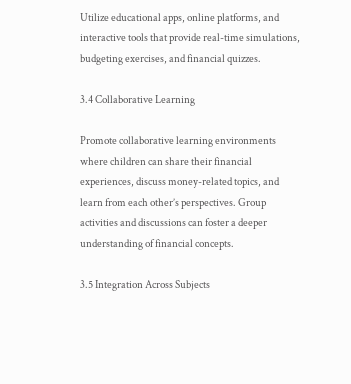Utilize educational apps, online platforms, and interactive tools that provide real-time simulations, budgeting exercises, and financial quizzes.

3.4 Collaborative Learning

Promote collaborative learning environments where children can share their financial experiences, discuss money-related topics, and learn from each other’s perspectives. Group activities and discussions can foster a deeper understanding of financial concepts.

3.5 Integration Across Subjects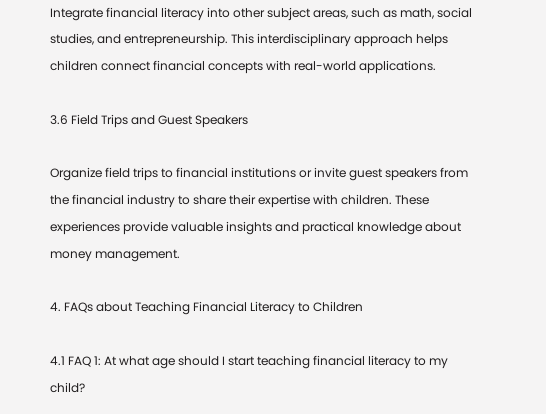Integrate financial literacy into other subject areas, such as math, social studies, and entrepreneurship. This interdisciplinary approach helps children connect financial concepts with real-world applications.

3.6 Field Trips and Guest Speakers

Organize field trips to financial institutions or invite guest speakers from the financial industry to share their expertise with children. These experiences provide valuable insights and practical knowledge about money management.

4. FAQs about Teaching Financial Literacy to Children

4.1 FAQ 1: At what age should I start teaching financial literacy to my child?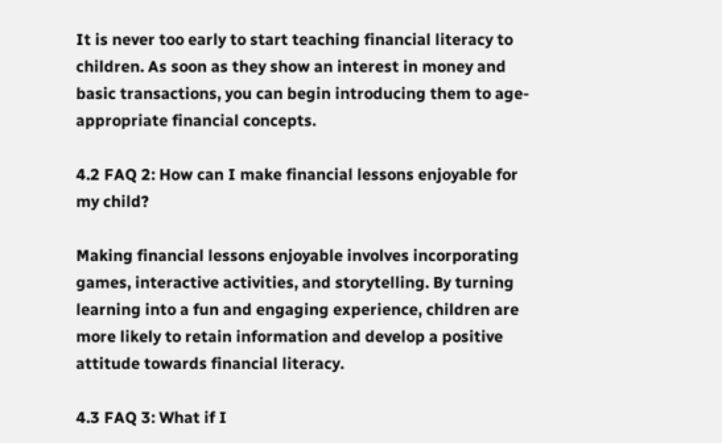It is never too early to start teaching financial literacy to children. As soon as they show an interest in money and basic transactions, you can begin introducing them to age-appropriate financial concepts.

4.2 FAQ 2: How can I make financial lessons enjoyable for my child?

Making financial lessons enjoyable involves incorporating games, interactive activities, and storytelling. By turning learning into a fun and engaging experience, children are more likely to retain information and develop a positive attitude towards financial literacy.

4.3 FAQ 3: What if I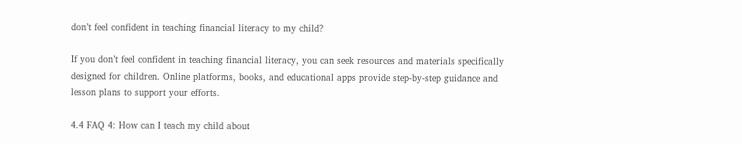don’t feel confident in teaching financial literacy to my child?

If you don’t feel confident in teaching financial literacy, you can seek resources and materials specifically designed for children. Online platforms, books, and educational apps provide step-by-step guidance and lesson plans to support your efforts.

4.4 FAQ 4: How can I teach my child about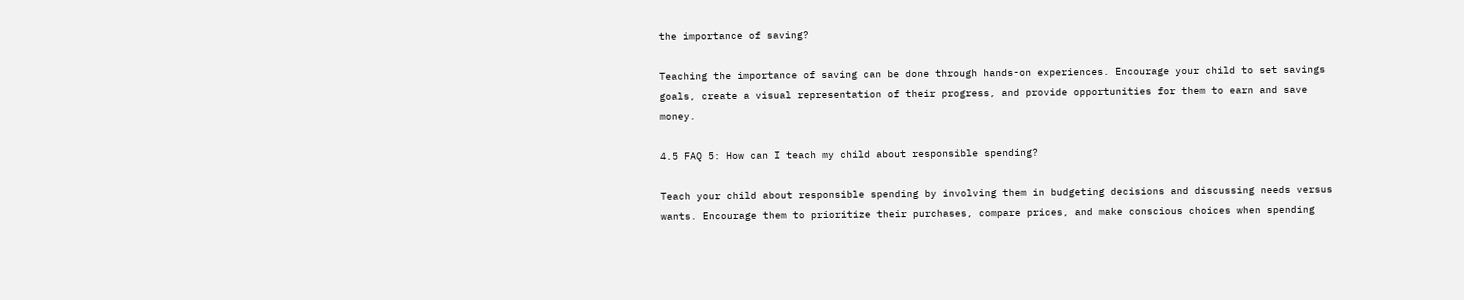the importance of saving?

Teaching the importance of saving can be done through hands-on experiences. Encourage your child to set savings goals, create a visual representation of their progress, and provide opportunities for them to earn and save money.

4.5 FAQ 5: How can I teach my child about responsible spending?

Teach your child about responsible spending by involving them in budgeting decisions and discussing needs versus wants. Encourage them to prioritize their purchases, compare prices, and make conscious choices when spending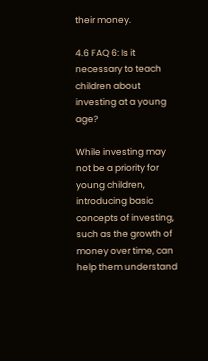their money.

4.6 FAQ 6: Is it necessary to teach children about investing at a young age?

While investing may not be a priority for young children, introducing basic concepts of investing, such as the growth of money over time, can help them understand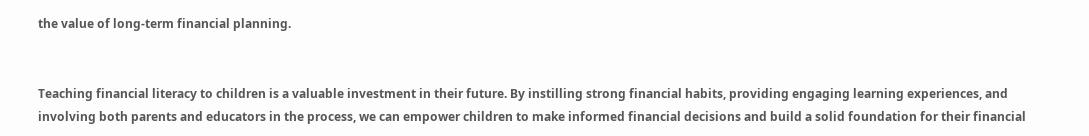the value of long-term financial planning.


Teaching financial literacy to children is a valuable investment in their future. By instilling strong financial habits, providing engaging learning experiences, and involving both parents and educators in the process, we can empower children to make informed financial decisions and build a solid foundation for their financial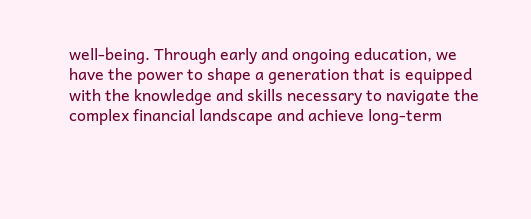well-being. Through early and ongoing education, we have the power to shape a generation that is equipped with the knowledge and skills necessary to navigate the complex financial landscape and achieve long-term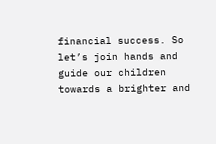financial success. So let’s join hands and guide our children towards a brighter and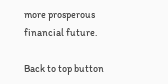more prosperous financial future.

Back to top button